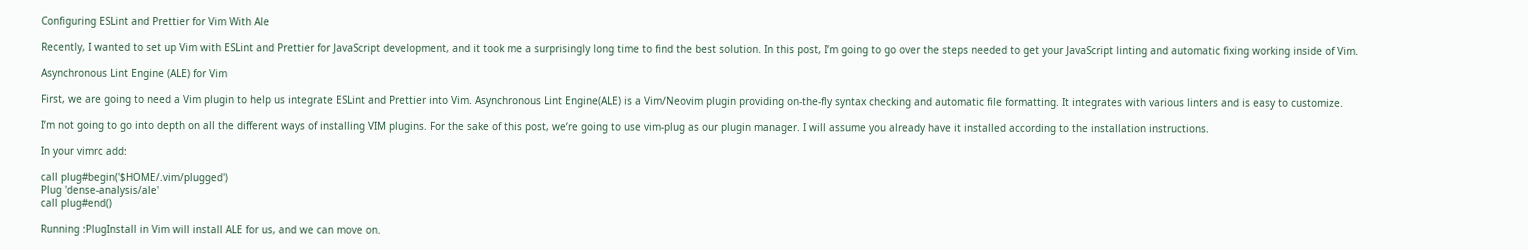Configuring ESLint and Prettier for Vim With Ale

Recently, I wanted to set up Vim with ESLint and Prettier for JavaScript development, and it took me a surprisingly long time to find the best solution. In this post, I’m going to go over the steps needed to get your JavaScript linting and automatic fixing working inside of Vim.

Asynchronous Lint Engine (ALE) for Vim

First, we are going to need a Vim plugin to help us integrate ESLint and Prettier into Vim. Asynchronous Lint Engine(ALE) is a Vim/Neovim plugin providing on-the-fly syntax checking and automatic file formatting. It integrates with various linters and is easy to customize.

I’m not going to go into depth on all the different ways of installing VIM plugins. For the sake of this post, we’re going to use vim-plug as our plugin manager. I will assume you already have it installed according to the installation instructions.

In your vimrc add:

call plug#begin('$HOME/.vim/plugged')
Plug 'dense-analysis/ale'
call plug#end()

Running :PlugInstall in Vim will install ALE for us, and we can move on.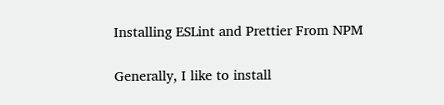Installing ESLint and Prettier From NPM

Generally, I like to install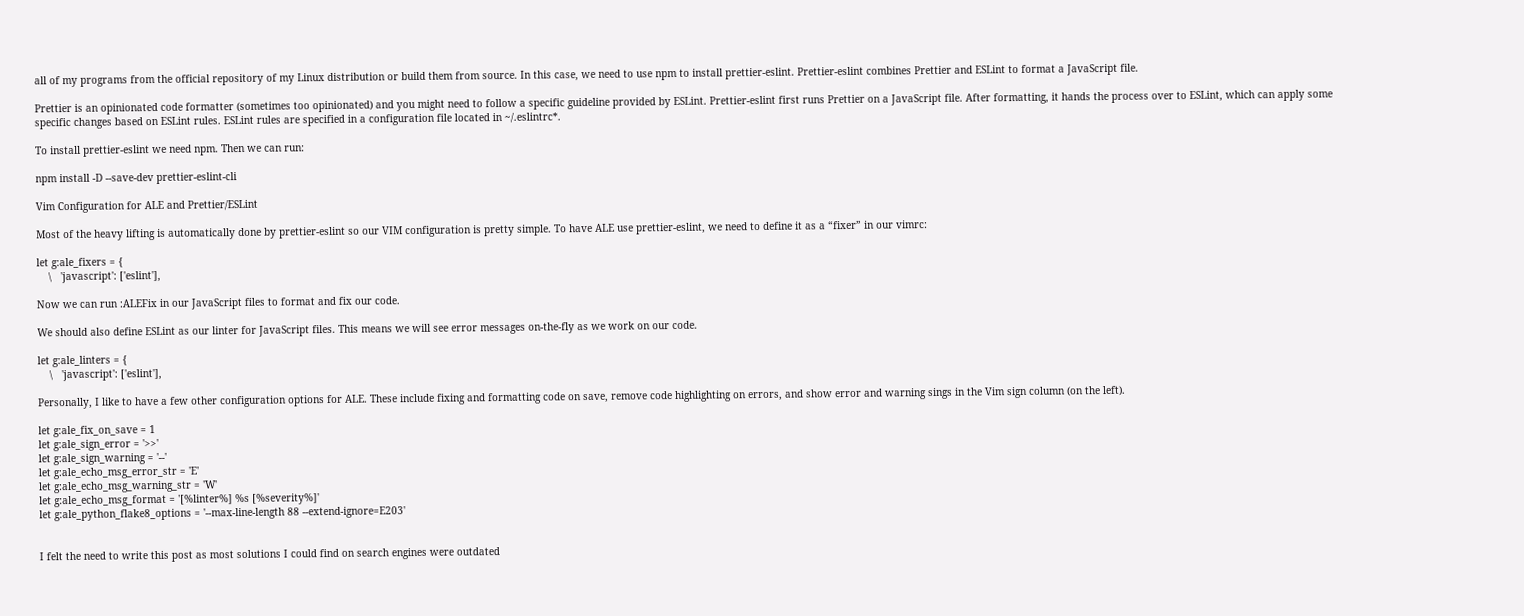all of my programs from the official repository of my Linux distribution or build them from source. In this case, we need to use npm to install prettier-eslint. Prettier-eslint combines Prettier and ESLint to format a JavaScript file.

Prettier is an opinionated code formatter (sometimes too opinionated) and you might need to follow a specific guideline provided by ESLint. Prettier-eslint first runs Prettier on a JavaScript file. After formatting, it hands the process over to ESLint, which can apply some specific changes based on ESLint rules. ESLint rules are specified in a configuration file located in ~/.eslintrc*.

To install prettier-eslint we need npm. Then we can run:

npm install -D --save-dev prettier-eslint-cli

Vim Configuration for ALE and Prettier/ESLint

Most of the heavy lifting is automatically done by prettier-eslint so our VIM configuration is pretty simple. To have ALE use prettier-eslint, we need to define it as a “fixer” in our vimrc:

let g:ale_fixers = {
    \   'javascript': ['eslint'],

Now we can run :ALEFix in our JavaScript files to format and fix our code.

We should also define ESLint as our linter for JavaScript files. This means we will see error messages on-the-fly as we work on our code.

let g:ale_linters = {
    \   'javascript': ['eslint'],

Personally, I like to have a few other configuration options for ALE. These include fixing and formatting code on save, remove code highlighting on errors, and show error and warning sings in the Vim sign column (on the left).

let g:ale_fix_on_save = 1
let g:ale_sign_error = '>>'
let g:ale_sign_warning = '--'
let g:ale_echo_msg_error_str = 'E'
let g:ale_echo_msg_warning_str = 'W'
let g:ale_echo_msg_format = '[%linter%] %s [%severity%]'
let g:ale_python_flake8_options = '--max-line-length 88 --extend-ignore=E203'


I felt the need to write this post as most solutions I could find on search engines were outdated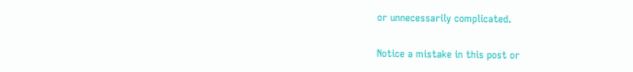or unnecessarily complicated.

Notice a mistake in this post or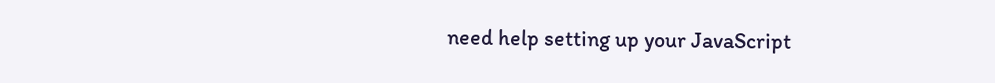need help setting up your JavaScript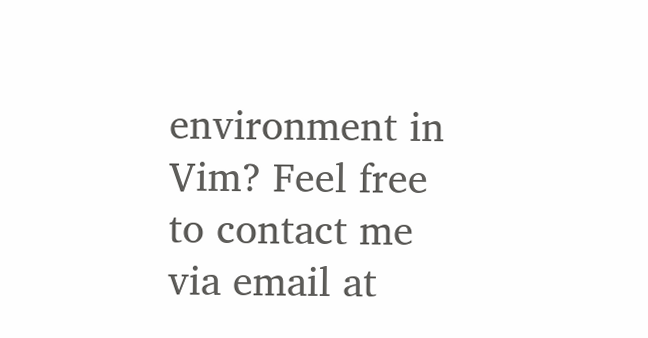environment in Vim? Feel free to contact me via email at